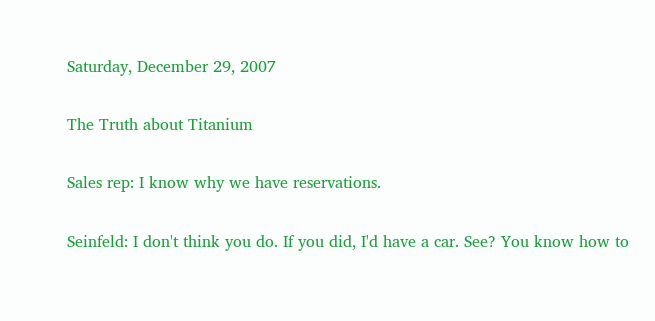Saturday, December 29, 2007

The Truth about Titanium

Sales rep: I know why we have reservations.

Seinfeld: I don't think you do. If you did, I'd have a car. See? You know how to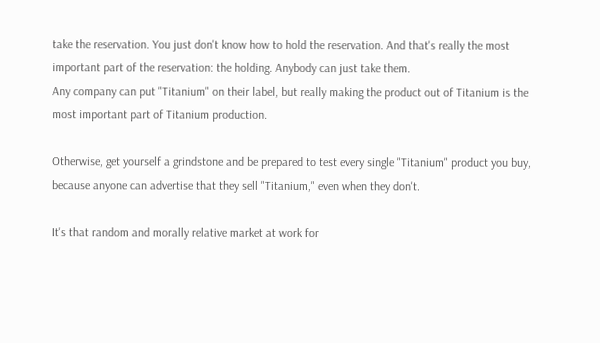take the reservation. You just don't know how to hold the reservation. And that's really the most important part of the reservation: the holding. Anybody can just take them.
Any company can put "Titanium" on their label, but really making the product out of Titanium is the most important part of Titanium production.

Otherwise, get yourself a grindstone and be prepared to test every single "Titanium" product you buy, because anyone can advertise that they sell "Titanium," even when they don't.

It's that random and morally relative market at work for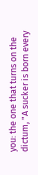you: the one that turns on the dictum, "A sucker is born every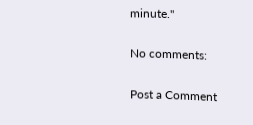minute."

No comments:

Post a Comment